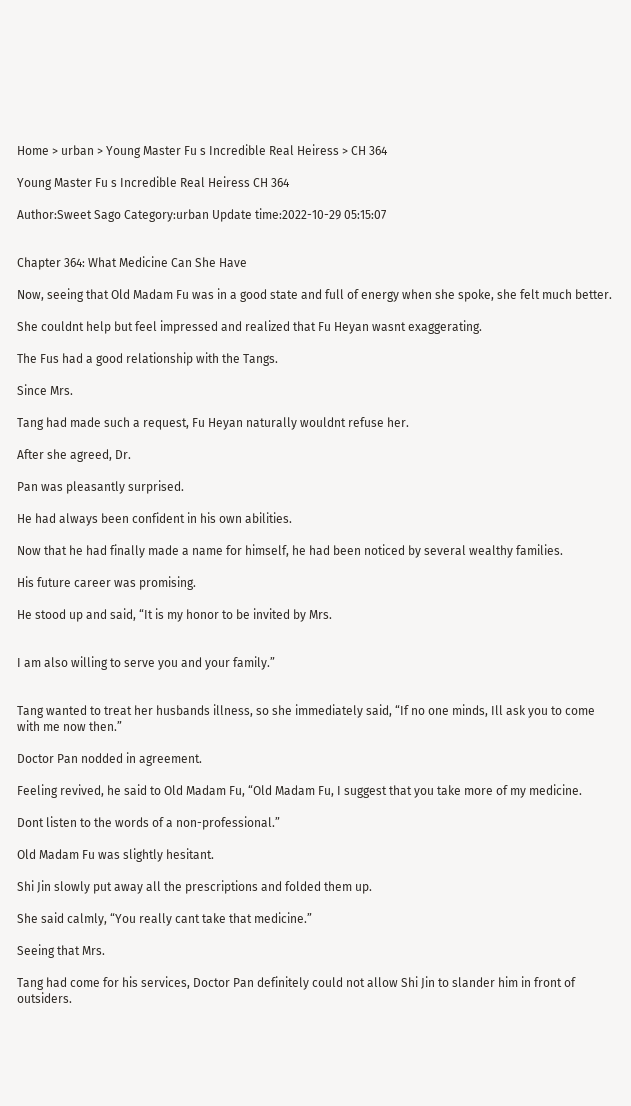Home > urban > Young Master Fu s Incredible Real Heiress > CH 364

Young Master Fu s Incredible Real Heiress CH 364

Author:Sweet Sago Category:urban Update time:2022-10-29 05:15:07


Chapter 364: What Medicine Can She Have

Now, seeing that Old Madam Fu was in a good state and full of energy when she spoke, she felt much better.

She couldnt help but feel impressed and realized that Fu Heyan wasnt exaggerating.

The Fus had a good relationship with the Tangs.

Since Mrs.

Tang had made such a request, Fu Heyan naturally wouldnt refuse her.

After she agreed, Dr.

Pan was pleasantly surprised.

He had always been confident in his own abilities.

Now that he had finally made a name for himself, he had been noticed by several wealthy families.

His future career was promising.

He stood up and said, “It is my honor to be invited by Mrs.


I am also willing to serve you and your family.”


Tang wanted to treat her husbands illness, so she immediately said, “If no one minds, Ill ask you to come with me now then.”

Doctor Pan nodded in agreement.

Feeling revived, he said to Old Madam Fu, “Old Madam Fu, I suggest that you take more of my medicine.

Dont listen to the words of a non-professional.”

Old Madam Fu was slightly hesitant.

Shi Jin slowly put away all the prescriptions and folded them up.

She said calmly, “You really cant take that medicine.”

Seeing that Mrs.

Tang had come for his services, Doctor Pan definitely could not allow Shi Jin to slander him in front of outsiders.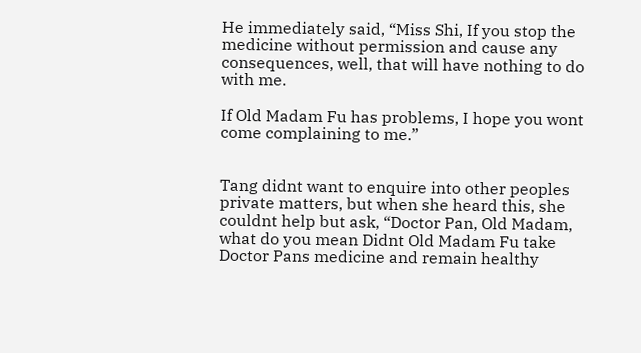He immediately said, “Miss Shi, If you stop the medicine without permission and cause any consequences, well, that will have nothing to do with me.

If Old Madam Fu has problems, I hope you wont come complaining to me.”


Tang didnt want to enquire into other peoples private matters, but when she heard this, she couldnt help but ask, “Doctor Pan, Old Madam, what do you mean Didnt Old Madam Fu take Doctor Pans medicine and remain healthy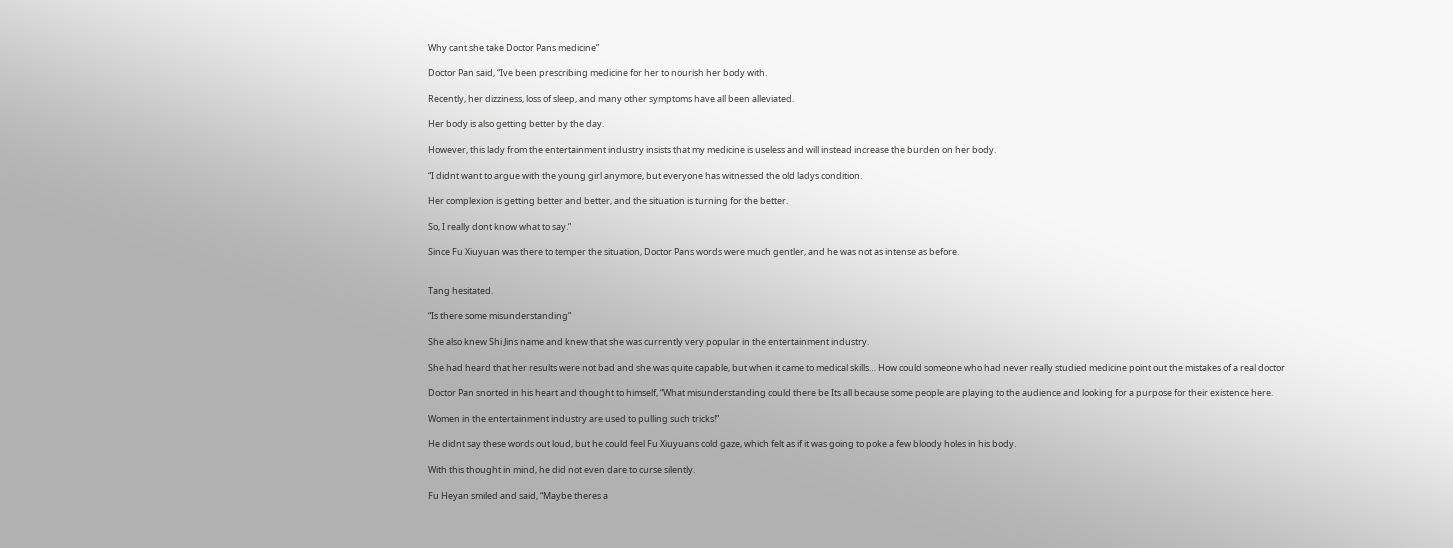Why cant she take Doctor Pans medicine”

Doctor Pan said, “Ive been prescribing medicine for her to nourish her body with.

Recently, her dizziness, loss of sleep, and many other symptoms have all been alleviated.

Her body is also getting better by the day.

However, this lady from the entertainment industry insists that my medicine is useless and will instead increase the burden on her body.

“I didnt want to argue with the young girl anymore, but everyone has witnessed the old ladys condition.

Her complexion is getting better and better, and the situation is turning for the better.

So, I really dont know what to say.”

Since Fu Xiuyuan was there to temper the situation, Doctor Pans words were much gentler, and he was not as intense as before.


Tang hesitated.

“Is there some misunderstanding”

She also knew Shi Jins name and knew that she was currently very popular in the entertainment industry.

She had heard that her results were not bad and she was quite capable, but when it came to medical skills… How could someone who had never really studied medicine point out the mistakes of a real doctor

Doctor Pan snorted in his heart and thought to himself, “What misunderstanding could there be Its all because some people are playing to the audience and looking for a purpose for their existence here.

Women in the entertainment industry are used to pulling such tricks!”

He didnt say these words out loud, but he could feel Fu Xiuyuans cold gaze, which felt as if it was going to poke a few bloody holes in his body.

With this thought in mind, he did not even dare to curse silently.

Fu Heyan smiled and said, “Maybe theres a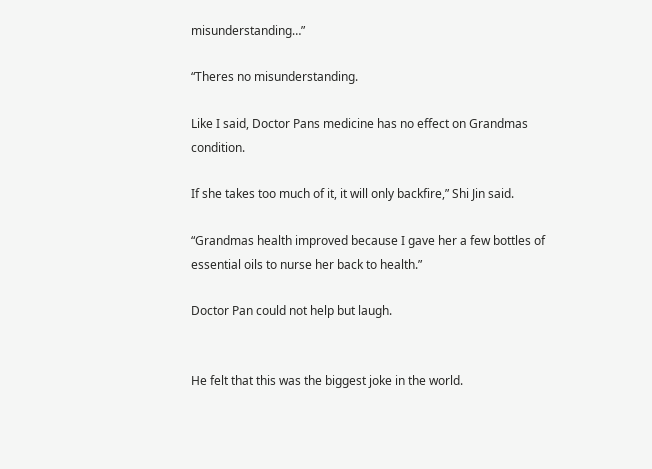misunderstanding…”

“Theres no misunderstanding.

Like I said, Doctor Pans medicine has no effect on Grandmas condition.

If she takes too much of it, it will only backfire,” Shi Jin said.

“Grandmas health improved because I gave her a few bottles of essential oils to nurse her back to health.”

Doctor Pan could not help but laugh.


He felt that this was the biggest joke in the world.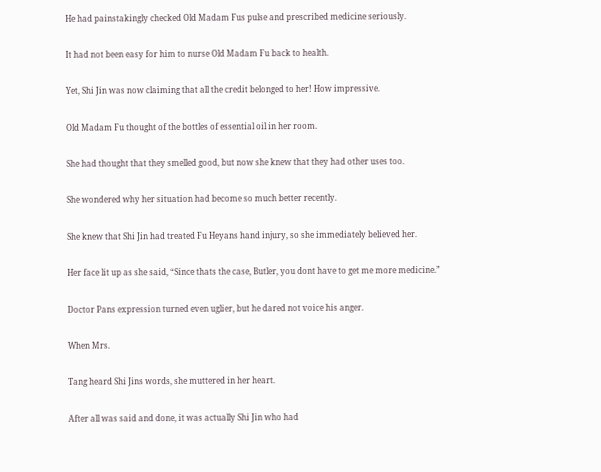He had painstakingly checked Old Madam Fus pulse and prescribed medicine seriously.

It had not been easy for him to nurse Old Madam Fu back to health.

Yet, Shi Jin was now claiming that all the credit belonged to her! How impressive.

Old Madam Fu thought of the bottles of essential oil in her room.

She had thought that they smelled good, but now she knew that they had other uses too.

She wondered why her situation had become so much better recently.

She knew that Shi Jin had treated Fu Heyans hand injury, so she immediately believed her.

Her face lit up as she said, “Since thats the case, Butler, you dont have to get me more medicine.”

Doctor Pans expression turned even uglier, but he dared not voice his anger.

When Mrs.

Tang heard Shi Jins words, she muttered in her heart.

After all was said and done, it was actually Shi Jin who had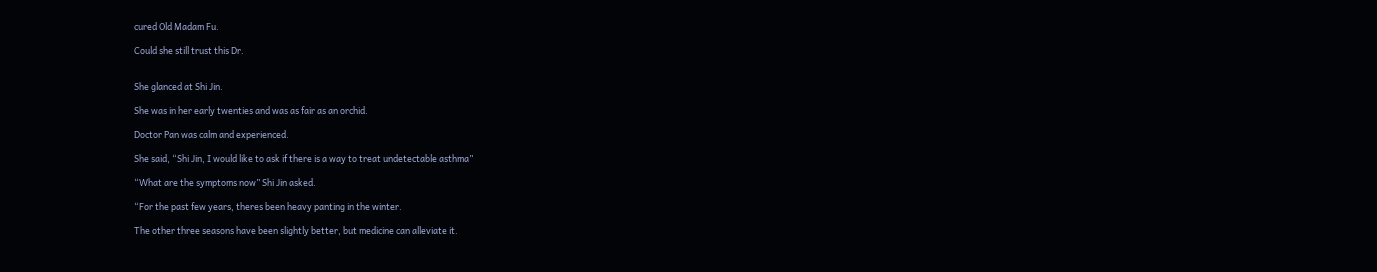cured Old Madam Fu.

Could she still trust this Dr.


She glanced at Shi Jin.

She was in her early twenties and was as fair as an orchid.

Doctor Pan was calm and experienced.

She said, “Shi Jin, I would like to ask if there is a way to treat undetectable asthma”

“What are the symptoms now” Shi Jin asked.

“For the past few years, theres been heavy panting in the winter.

The other three seasons have been slightly better, but medicine can alleviate it.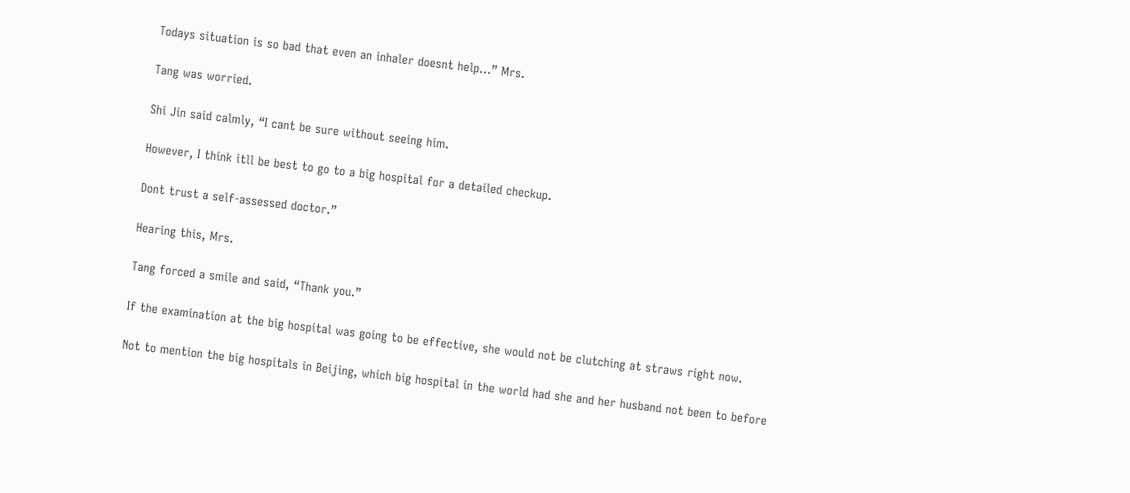Todays situation is so bad that even an inhaler doesnt help…” Mrs.

Tang was worried.

Shi Jin said calmly, “I cant be sure without seeing him.

However, I think itll be best to go to a big hospital for a detailed checkup.

Dont trust a self-assessed doctor.”

Hearing this, Mrs.

Tang forced a smile and said, “Thank you.”

If the examination at the big hospital was going to be effective, she would not be clutching at straws right now.

Not to mention the big hospitals in Beijing, which big hospital in the world had she and her husband not been to before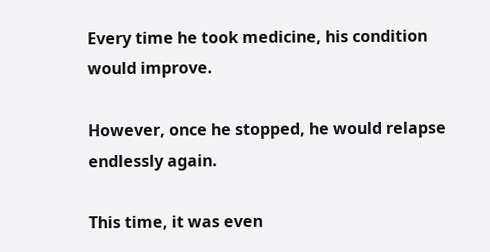Every time he took medicine, his condition would improve.

However, once he stopped, he would relapse endlessly again.

This time, it was even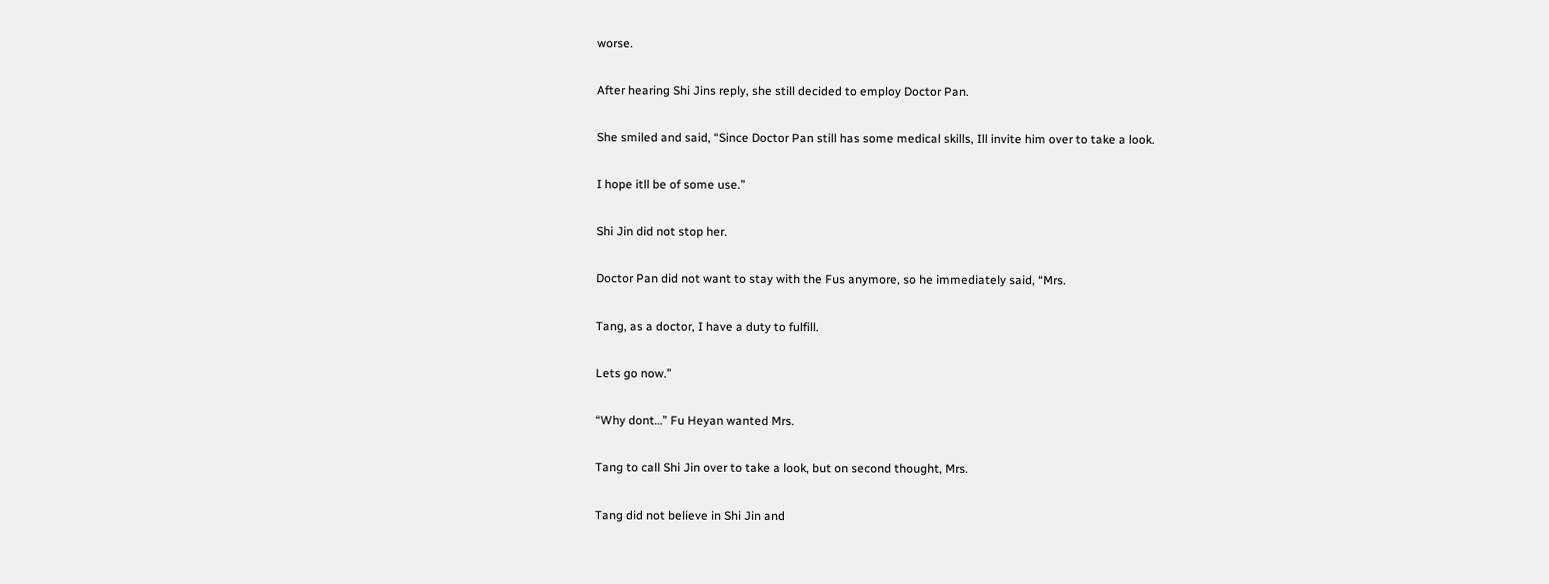worse.

After hearing Shi Jins reply, she still decided to employ Doctor Pan.

She smiled and said, “Since Doctor Pan still has some medical skills, Ill invite him over to take a look.

I hope itll be of some use.”

Shi Jin did not stop her.

Doctor Pan did not want to stay with the Fus anymore, so he immediately said, “Mrs.

Tang, as a doctor, I have a duty to fulfill.

Lets go now.”

“Why dont…” Fu Heyan wanted Mrs.

Tang to call Shi Jin over to take a look, but on second thought, Mrs.

Tang did not believe in Shi Jin and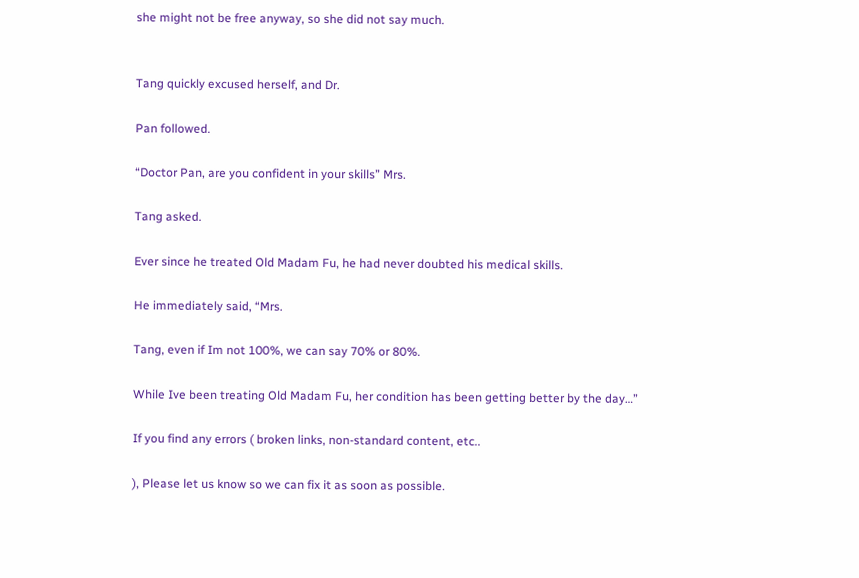she might not be free anyway, so she did not say much.


Tang quickly excused herself, and Dr.

Pan followed.

“Doctor Pan, are you confident in your skills” Mrs.

Tang asked.

Ever since he treated Old Madam Fu, he had never doubted his medical skills.

He immediately said, “Mrs.

Tang, even if Im not 100%, we can say 70% or 80%.

While Ive been treating Old Madam Fu, her condition has been getting better by the day…”

If you find any errors ( broken links, non-standard content, etc..

), Please let us know so we can fix it as soon as possible.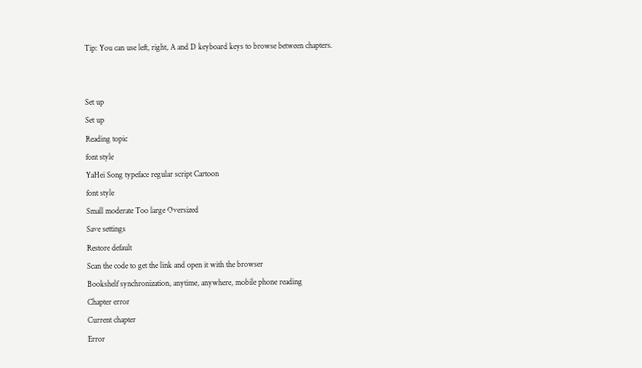Tip: You can use left, right, A and D keyboard keys to browse between chapters.


Set up
Set up
Reading topic
font style
YaHei Song typeface regular script Cartoon
font style
Small moderate Too large Oversized
Save settings
Restore default
Scan the code to get the link and open it with the browser
Bookshelf synchronization, anytime, anywhere, mobile phone reading
Chapter error
Current chapter
Error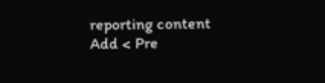reporting content
Add < Pre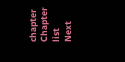chapter Chapter list Next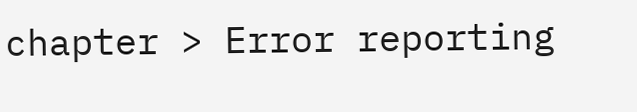chapter > Error reporting